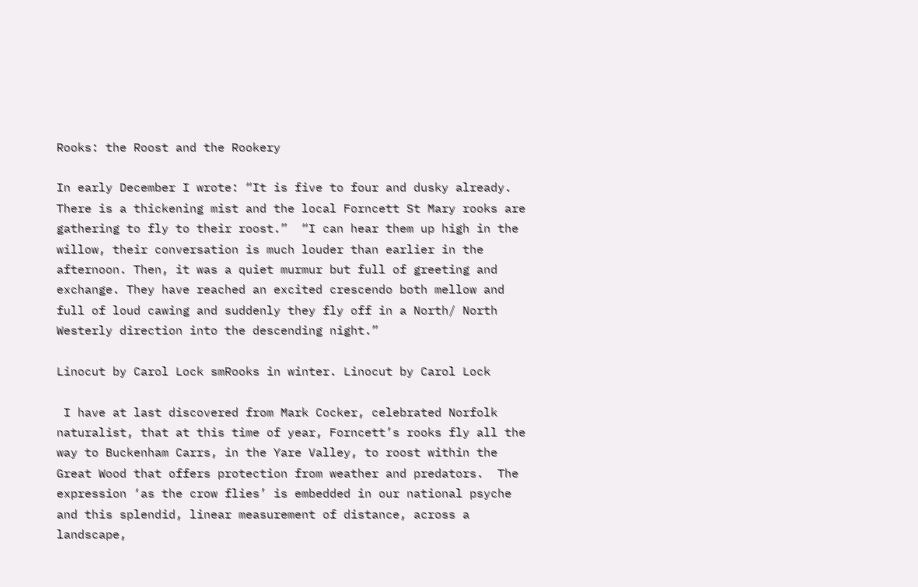Rooks: the Roost and the Rookery

In early December I wrote: “It is five to four and dusky already. There is a thickening mist and the local Forncett St Mary rooks are gathering to fly to their roost.”  “I can hear them up high in the willow, their conversation is much louder than earlier in the afternoon. Then, it was a quiet murmur but full of greeting and exchange. They have reached an excited crescendo both mellow and full of loud cawing and suddenly they fly off in a North/ North Westerly direction into the descending night.”

Linocut by Carol Lock smRooks in winter. Linocut by Carol Lock

 I have at last discovered from Mark Cocker, celebrated Norfolk naturalist, that at this time of year, Forncett’s rooks fly all the way to Buckenham Carrs, in the Yare Valley, to roost within the Great Wood that offers protection from weather and predators.  The expression ‘as the crow flies’ is embedded in our national psyche and this splendid, linear measurement of distance, across a landscape,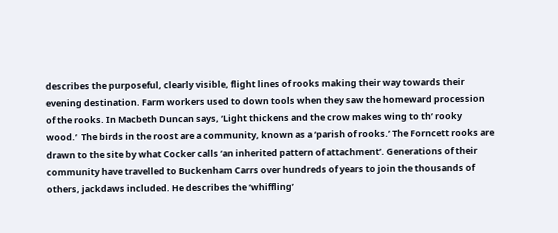describes the purposeful, clearly visible, flight lines of rooks making their way towards their evening destination. Farm workers used to down tools when they saw the homeward procession of the rooks. In Macbeth Duncan says, ‘Light thickens and the crow makes wing to th’ rooky wood.’  The birds in the roost are a community, known as a ‘parish of rooks.’ The Forncett rooks are drawn to the site by what Cocker calls ‘an inherited pattern of attachment’. Generations of their community have travelled to Buckenham Carrs over hundreds of years to join the thousands of others, jackdaws included. He describes the ‘whiffling’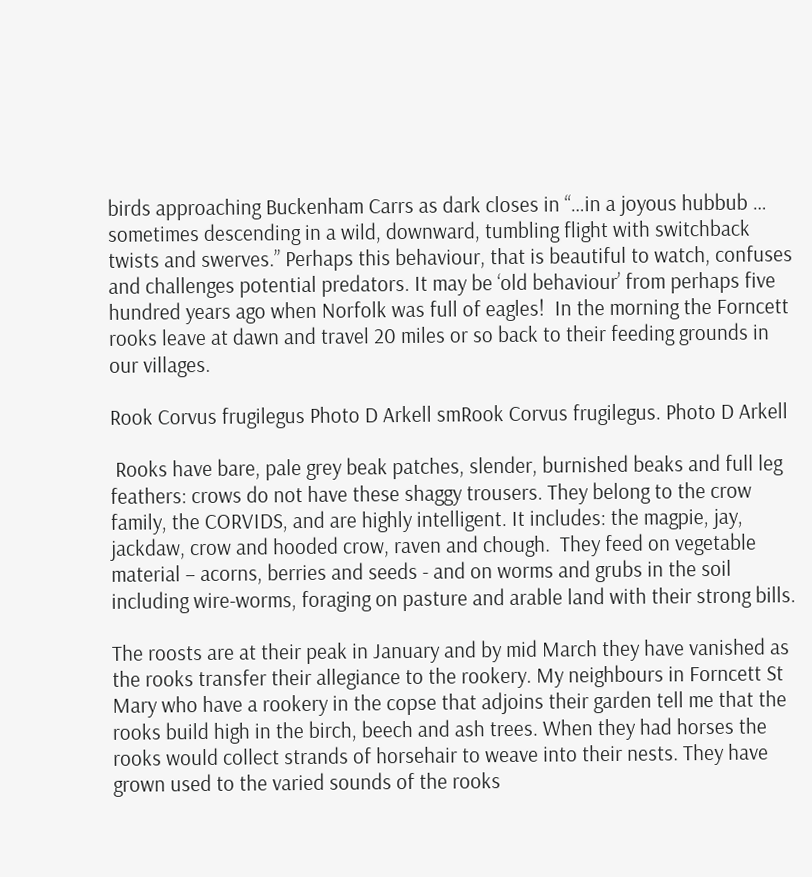birds approaching Buckenham Carrs as dark closes in “…in a joyous hubbub … sometimes descending in a wild, downward, tumbling flight with switchback twists and swerves.” Perhaps this behaviour, that is beautiful to watch, confuses and challenges potential predators. It may be ‘old behaviour’ from perhaps five hundred years ago when Norfolk was full of eagles!  In the morning the Forncett rooks leave at dawn and travel 20 miles or so back to their feeding grounds in our villages.

Rook Corvus frugilegus Photo D Arkell smRook Corvus frugilegus. Photo D Arkell

 Rooks have bare, pale grey beak patches, slender, burnished beaks and full leg feathers: crows do not have these shaggy trousers. They belong to the crow family, the CORVIDS, and are highly intelligent. It includes: the magpie, jay, jackdaw, crow and hooded crow, raven and chough.  They feed on vegetable material – acorns, berries and seeds - and on worms and grubs in the soil including wire-worms, foraging on pasture and arable land with their strong bills.

The roosts are at their peak in January and by mid March they have vanished as the rooks transfer their allegiance to the rookery. My neighbours in Forncett St Mary who have a rookery in the copse that adjoins their garden tell me that the rooks build high in the birch, beech and ash trees. When they had horses the rooks would collect strands of horsehair to weave into their nests. They have grown used to the varied sounds of the rooks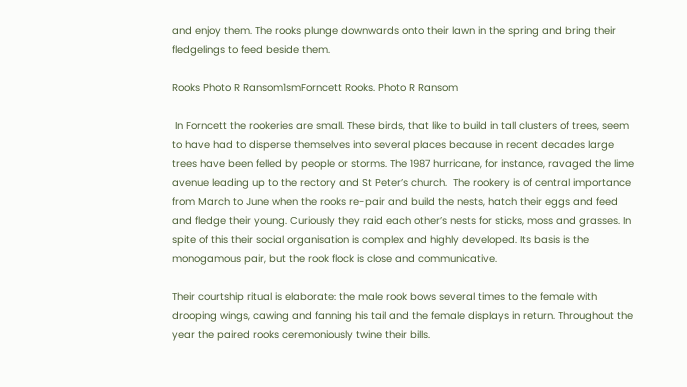and enjoy them. The rooks plunge downwards onto their lawn in the spring and bring their fledgelings to feed beside them.

Rooks Photo R Ransom1smForncett Rooks. Photo R Ransom

 In Forncett the rookeries are small. These birds, that like to build in tall clusters of trees, seem to have had to disperse themselves into several places because in recent decades large trees have been felled by people or storms. The 1987 hurricane, for instance, ravaged the lime avenue leading up to the rectory and St Peter’s church.  The rookery is of central importance from March to June when the rooks re-pair and build the nests, hatch their eggs and feed and fledge their young. Curiously they raid each other’s nests for sticks, moss and grasses. In spite of this their social organisation is complex and highly developed. Its basis is the monogamous pair, but the rook flock is close and communicative.

Their courtship ritual is elaborate: the male rook bows several times to the female with drooping wings, cawing and fanning his tail and the female displays in return. Throughout the year the paired rooks ceremoniously twine their bills.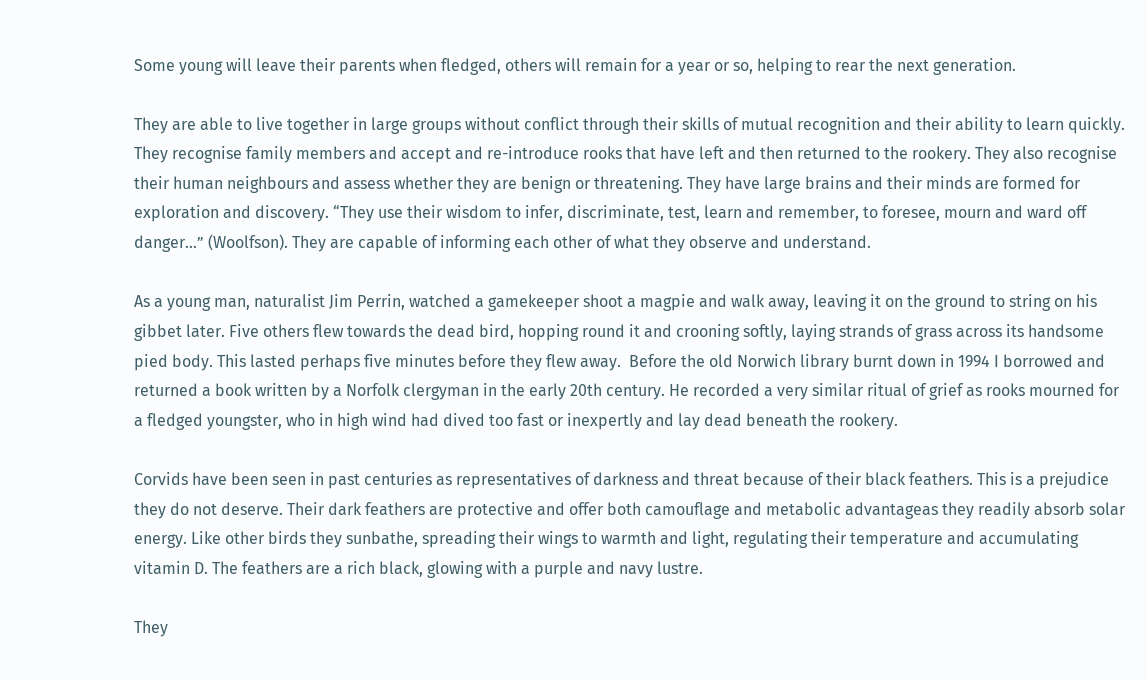Some young will leave their parents when fledged, others will remain for a year or so, helping to rear the next generation.

They are able to live together in large groups without conflict through their skills of mutual recognition and their ability to learn quickly. They recognise family members and accept and re-introduce rooks that have left and then returned to the rookery. They also recognise their human neighbours and assess whether they are benign or threatening. They have large brains and their minds are formed for exploration and discovery. “They use their wisdom to infer, discriminate, test, learn and remember, to foresee, mourn and ward off danger…” (Woolfson). They are capable of informing each other of what they observe and understand.

As a young man, naturalist Jim Perrin, watched a gamekeeper shoot a magpie and walk away, leaving it on the ground to string on his gibbet later. Five others flew towards the dead bird, hopping round it and crooning softly, laying strands of grass across its handsome pied body. This lasted perhaps five minutes before they flew away.  Before the old Norwich library burnt down in 1994 I borrowed and returned a book written by a Norfolk clergyman in the early 20th century. He recorded a very similar ritual of grief as rooks mourned for a fledged youngster, who in high wind had dived too fast or inexpertly and lay dead beneath the rookery.

Corvids have been seen in past centuries as representatives of darkness and threat because of their black feathers. This is a prejudice they do not deserve. Their dark feathers are protective and offer both camouflage and metabolic advantageas they readily absorb solar energy. Like other birds they sunbathe, spreading their wings to warmth and light, regulating their temperature and accumulating vitamin D. The feathers are a rich black, glowing with a purple and navy lustre.

They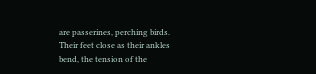are passerines, perching birds. Their feet close as their ankles bend, the tension of the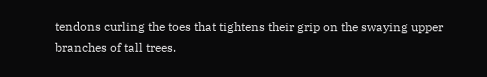tendons curling the toes that tightens their grip on the swaying upper branches of tall trees.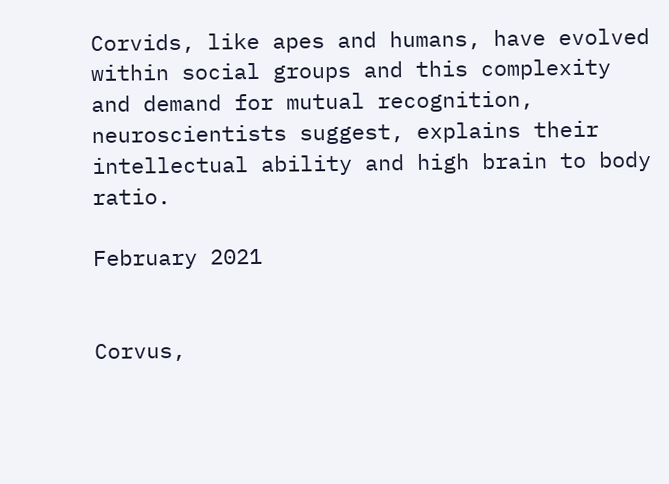Corvids, like apes and humans, have evolved within social groups and this complexity and demand for mutual recognition, neuroscientists suggest, explains their intellectual ability and high brain to body ratio.

February 2021


Corvus,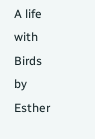A life with Birds by Esther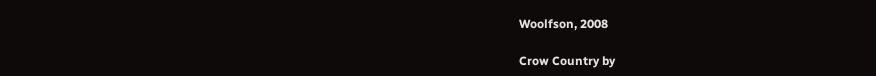Woolfson, 2008

Crow Country by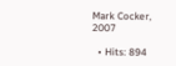Mark Cocker, 2007

  • Hits: 894